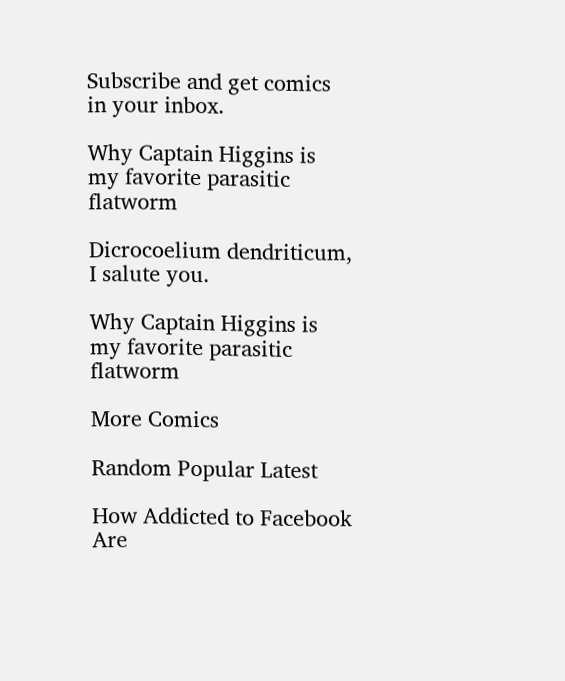Subscribe and get comics in your inbox.

Why Captain Higgins is my favorite parasitic flatworm

Dicrocoelium dendriticum, I salute you.

Why Captain Higgins is my favorite parasitic flatworm

More Comics

Random Popular Latest

How Addicted to Facebook Are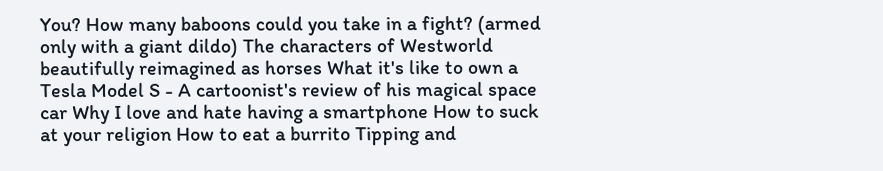You? How many baboons could you take in a fight? (armed only with a giant dildo) The characters of Westworld beautifully reimagined as horses What it's like to own a Tesla Model S - A cartoonist's review of his magical space car Why I love and hate having a smartphone How to suck at your religion How to eat a burrito Tipping and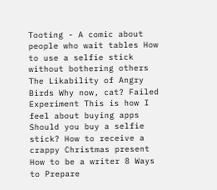Tooting - A comic about people who wait tables How to use a selfie stick without bothering others The Likability of Angry Birds Why now, cat? Failed Experiment This is how I feel about buying apps Should you buy a selfie stick? How to receive a crappy Christmas present How to be a writer 8 Ways to Prepare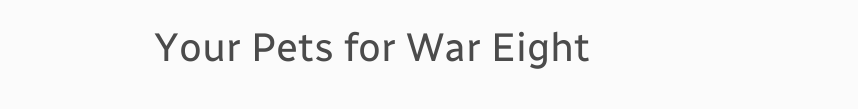Your Pets for War Eight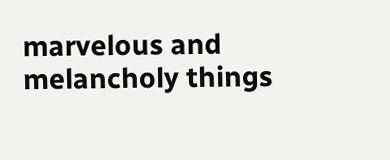marvelous and melancholy things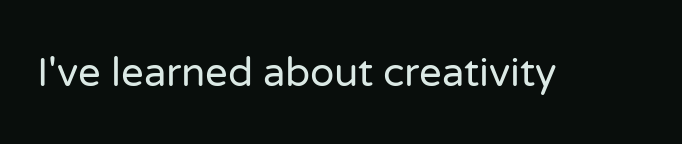I've learned about creativity